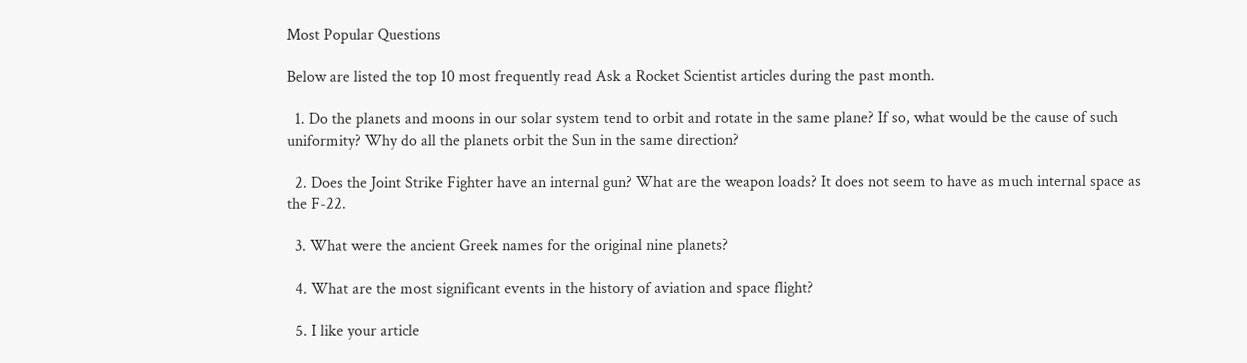Most Popular Questions

Below are listed the top 10 most frequently read Ask a Rocket Scientist articles during the past month.

  1. Do the planets and moons in our solar system tend to orbit and rotate in the same plane? If so, what would be the cause of such uniformity? Why do all the planets orbit the Sun in the same direction?

  2. Does the Joint Strike Fighter have an internal gun? What are the weapon loads? It does not seem to have as much internal space as the F-22.

  3. What were the ancient Greek names for the original nine planets?

  4. What are the most significant events in the history of aviation and space flight?

  5. I like your article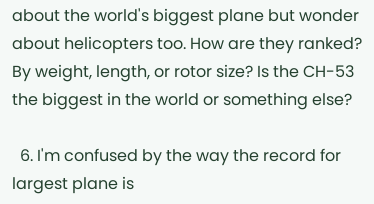about the world's biggest plane but wonder about helicopters too. How are they ranked? By weight, length, or rotor size? Is the CH-53 the biggest in the world or something else?

  6. I'm confused by the way the record for largest plane is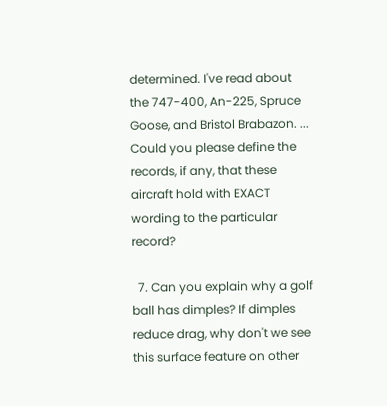determined. I've read about the 747-400, An-225, Spruce Goose, and Bristol Brabazon. ... Could you please define the records, if any, that these aircraft hold with EXACT wording to the particular record?

  7. Can you explain why a golf ball has dimples? If dimples reduce drag, why don't we see this surface feature on other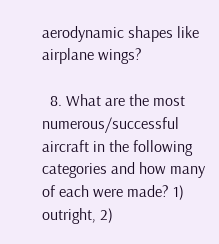aerodynamic shapes like airplane wings?

  8. What are the most numerous/successful aircraft in the following categories and how many of each were made? 1) outright, 2)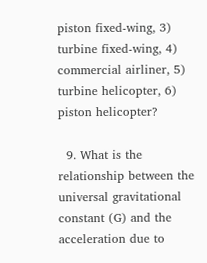piston fixed-wing, 3) turbine fixed-wing, 4) commercial airliner, 5) turbine helicopter, 6) piston helicopter?

  9. What is the relationship between the universal gravitational constant (G) and the acceleration due to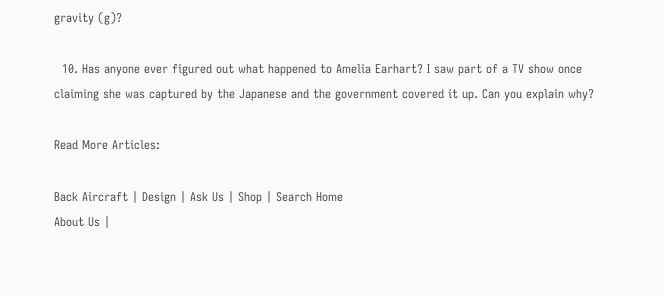gravity (g)?

  10. Has anyone ever figured out what happened to Amelia Earhart? I saw part of a TV show once claiming she was captured by the Japanese and the government covered it up. Can you explain why?

Read More Articles:

Back Aircraft | Design | Ask Us | Shop | Search Home
About Us |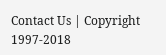Contact Us | Copyright 1997-2018